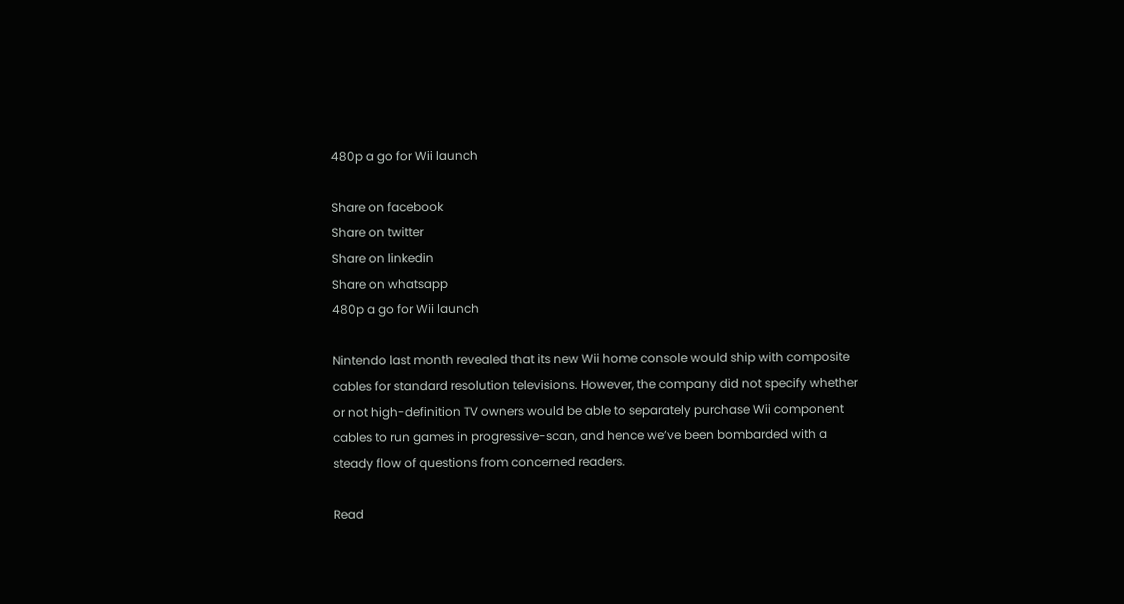480p a go for Wii launch

Share on facebook
Share on twitter
Share on linkedin
Share on whatsapp
480p a go for Wii launch

Nintendo last month revealed that its new Wii home console would ship with composite cables for standard resolution televisions. However, the company did not specify whether or not high-definition TV owners would be able to separately purchase Wii component cables to run games in progressive-scan, and hence we’ve been bombarded with a steady flow of questions from concerned readers.

Read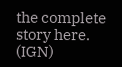the complete story here. (IGN)